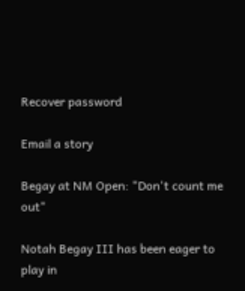Recover password

Email a story

Begay at NM Open: "Don't count me out"

Notah Begay III has been eager to play in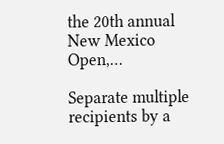the 20th annual New Mexico Open,…

Separate multiple recipients by a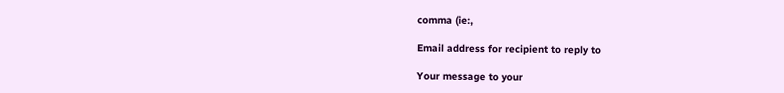comma (ie:,

Email address for recipient to reply to

Your message to your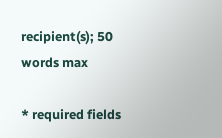recipient(s); 50 words max

* required fields